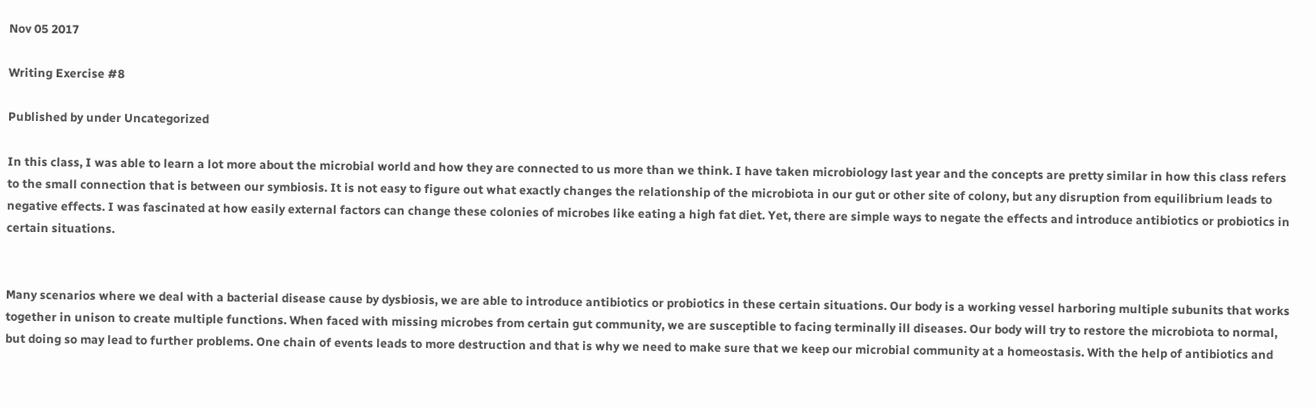Nov 05 2017

Writing Exercise #8

Published by under Uncategorized

In this class, I was able to learn a lot more about the microbial world and how they are connected to us more than we think. I have taken microbiology last year and the concepts are pretty similar in how this class refers to the small connection that is between our symbiosis. It is not easy to figure out what exactly changes the relationship of the microbiota in our gut or other site of colony, but any disruption from equilibrium leads to negative effects. I was fascinated at how easily external factors can change these colonies of microbes like eating a high fat diet. Yet, there are simple ways to negate the effects and introduce antibiotics or probiotics in certain situations.


Many scenarios where we deal with a bacterial disease cause by dysbiosis, we are able to introduce antibiotics or probiotics in these certain situations. Our body is a working vessel harboring multiple subunits that works together in unison to create multiple functions. When faced with missing microbes from certain gut community, we are susceptible to facing terminally ill diseases. Our body will try to restore the microbiota to normal, but doing so may lead to further problems. One chain of events leads to more destruction and that is why we need to make sure that we keep our microbial community at a homeostasis. With the help of antibiotics and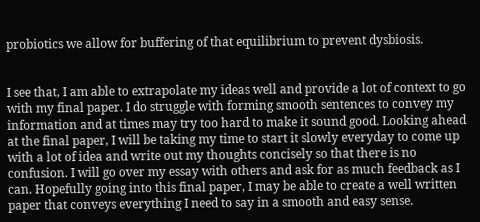probiotics we allow for buffering of that equilibrium to prevent dysbiosis.


I see that, I am able to extrapolate my ideas well and provide a lot of context to go with my final paper. I do struggle with forming smooth sentences to convey my information and at times may try too hard to make it sound good. Looking ahead at the final paper, I will be taking my time to start it slowly everyday to come up with a lot of idea and write out my thoughts concisely so that there is no confusion. I will go over my essay with others and ask for as much feedback as I can. Hopefully going into this final paper, I may be able to create a well written paper that conveys everything I need to say in a smooth and easy sense.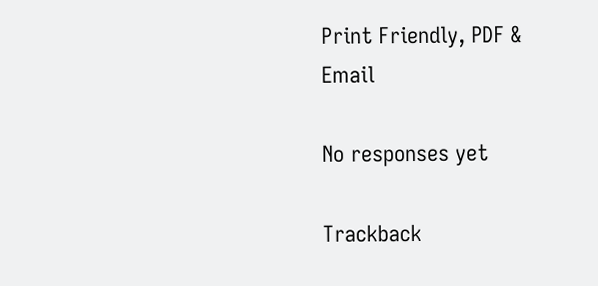Print Friendly, PDF & Email

No responses yet

Trackback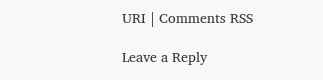URI | Comments RSS

Leave a Reply